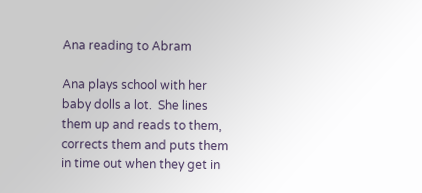Ana reading to Abram

Ana plays school with her baby dolls a lot.  She lines them up and reads to them, corrects them and puts them in time out when they get in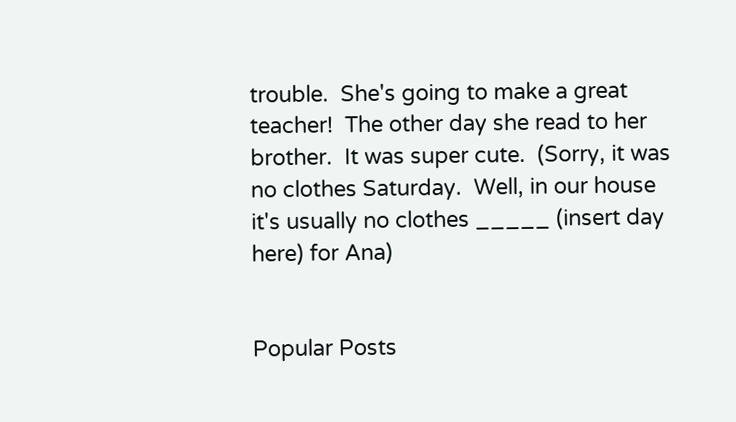trouble.  She's going to make a great teacher!  The other day she read to her brother.  It was super cute.  (Sorry, it was no clothes Saturday.  Well, in our house it's usually no clothes _____ (insert day here) for Ana)


Popular Posts